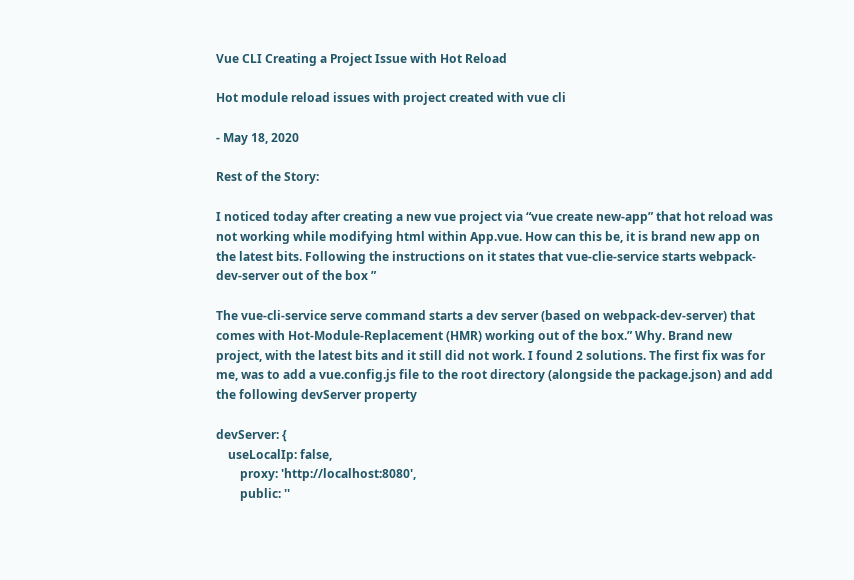Vue CLI Creating a Project Issue with Hot Reload

Hot module reload issues with project created with vue cli

- May 18, 2020

Rest of the Story:

I noticed today after creating a new vue project via “vue create new-app” that hot reload was not working while modifying html within App.vue. How can this be, it is brand new app on the latest bits. Following the instructions on it states that vue-clie-service starts webpack-dev-server out of the box ”

The vue-cli-service serve command starts a dev server (based on webpack-dev-server) that comes with Hot-Module-Replacement (HMR) working out of the box.” Why. Brand new project, with the latest bits and it still did not work. I found 2 solutions. The first fix was for me, was to add a vue.config.js file to the root directory (alongside the package.json) and add the following devServer property

devServer: {
    useLocalIp: false,
        proxy: 'http://localhost:8080',
        public: ''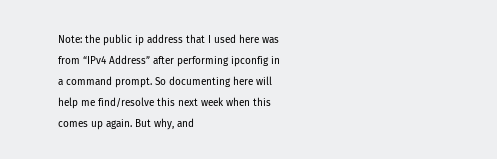Note: the public ip address that I used here was from “IPv4 Address” after performing ipconfig in a command prompt. So documenting here will help me find/resolve this next week when this comes up again. But why, and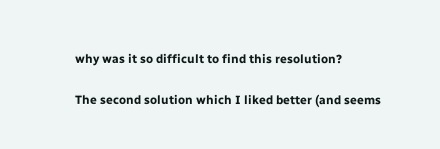why was it so difficult to find this resolution?

The second solution which I liked better (and seems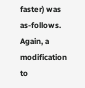faster) was as-follows. Again, a modification to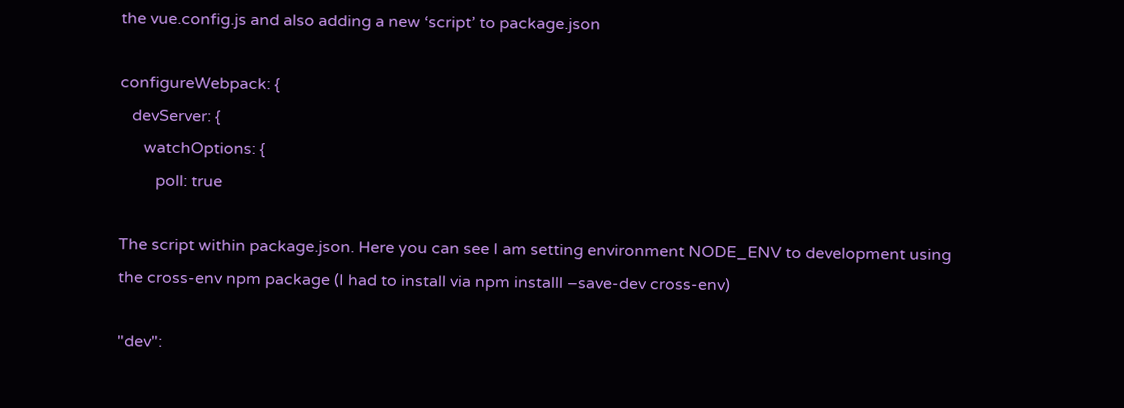the vue.config.js and also adding a new ‘script’ to package.json

configureWebpack: {
   devServer: {
      watchOptions: {
         poll: true

The script within package.json. Here you can see I am setting environment NODE_ENV to development using the cross-env npm package (I had to install via npm installl –save-dev cross-env)

"dev":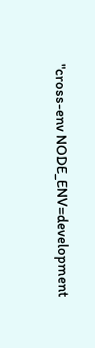"cross-env NODE_ENV=development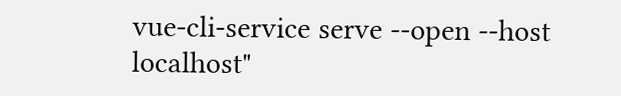vue-cli-service serve --open --host localhost"